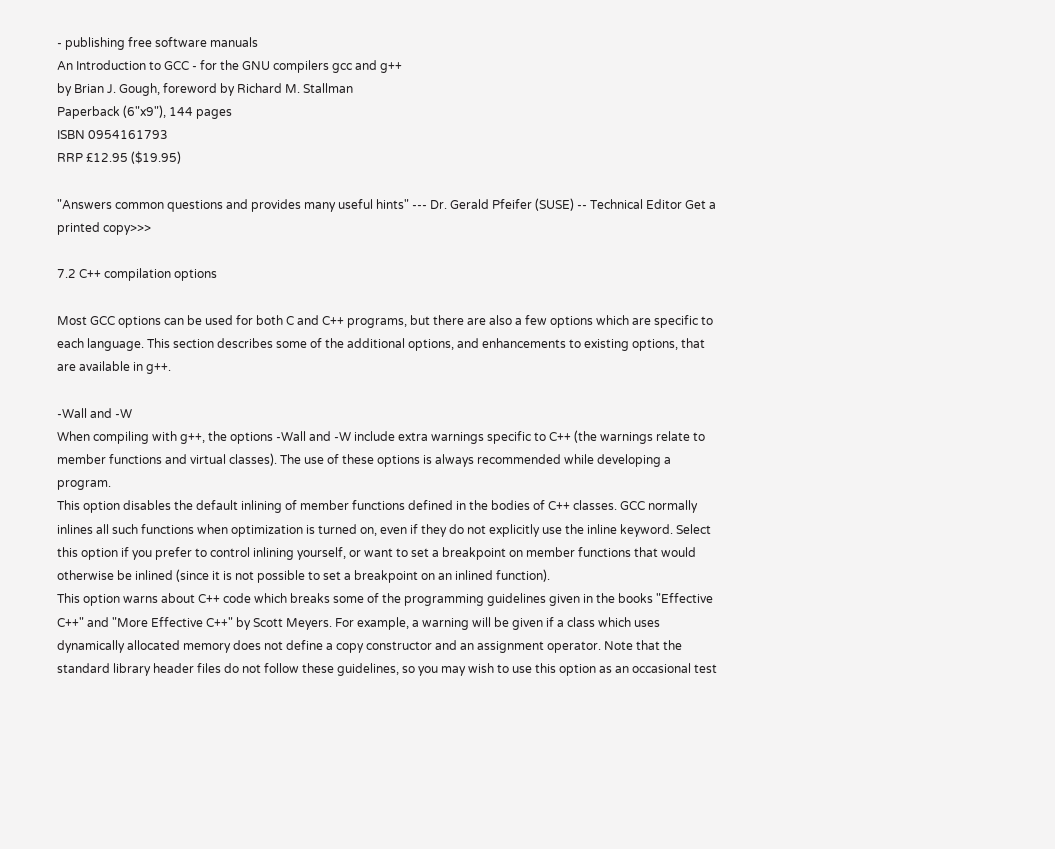- publishing free software manuals
An Introduction to GCC - for the GNU compilers gcc and g++
by Brian J. Gough, foreword by Richard M. Stallman
Paperback (6"x9"), 144 pages
ISBN 0954161793
RRP £12.95 ($19.95)

"Answers common questions and provides many useful hints" --- Dr. Gerald Pfeifer (SUSE) -- Technical Editor Get a printed copy>>>

7.2 C++ compilation options

Most GCC options can be used for both C and C++ programs, but there are also a few options which are specific to each language. This section describes some of the additional options, and enhancements to existing options, that are available in g++.

-Wall and -W
When compiling with g++, the options -Wall and -W include extra warnings specific to C++ (the warnings relate to member functions and virtual classes). The use of these options is always recommended while developing a program.
This option disables the default inlining of member functions defined in the bodies of C++ classes. GCC normally inlines all such functions when optimization is turned on, even if they do not explicitly use the inline keyword. Select this option if you prefer to control inlining yourself, or want to set a breakpoint on member functions that would otherwise be inlined (since it is not possible to set a breakpoint on an inlined function).
This option warns about C++ code which breaks some of the programming guidelines given in the books "Effective C++" and "More Effective C++" by Scott Meyers. For example, a warning will be given if a class which uses dynamically allocated memory does not define a copy constructor and an assignment operator. Note that the standard library header files do not follow these guidelines, so you may wish to use this option as an occasional test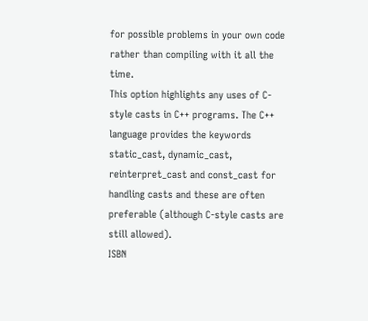for possible problems in your own code rather than compiling with it all the time.
This option highlights any uses of C-style casts in C++ programs. The C++ language provides the keywords static_cast, dynamic_cast, reinterpret_cast and const_cast for handling casts and these are often preferable (although C-style casts are still allowed).
ISBN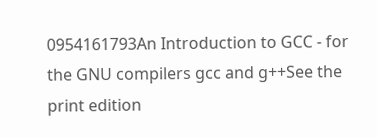0954161793An Introduction to GCC - for the GNU compilers gcc and g++See the print edition